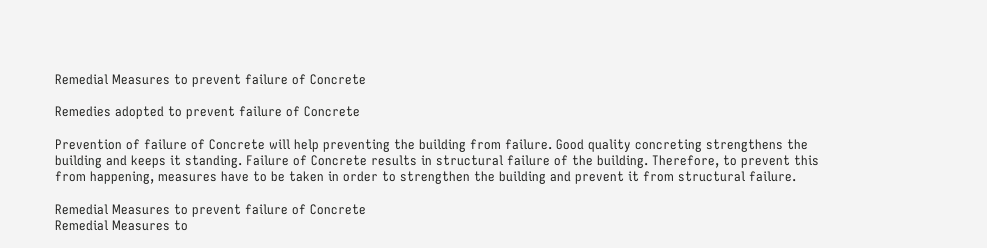Remedial Measures to prevent failure of Concrete

Remedies adopted to prevent failure of Concrete

Prevention of failure of Concrete will help preventing the building from failure. Good quality concreting strengthens the building and keeps it standing. Failure of Concrete results in structural failure of the building. Therefore, to prevent this from happening, measures have to be taken in order to strengthen the building and prevent it from structural failure.

Remedial Measures to prevent failure of Concrete
Remedial Measures to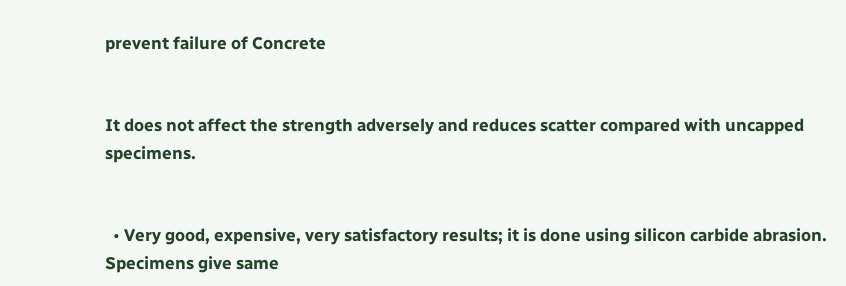prevent failure of Concrete


It does not affect the strength adversely and reduces scatter compared with uncapped specimens.


  • Very good, expensive, very satisfactory results; it is done using silicon carbide abrasion. Specimens give same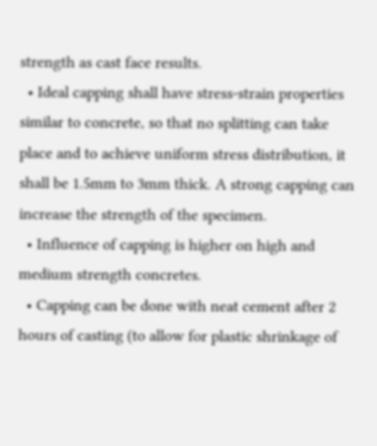strength as cast face results.
  • Ideal capping shall have stress-strain properties similar to concrete, so that no splitting can take place and to achieve uniform stress distribution, it shall be 1.5mm to 3mm thick. A strong capping can increase the strength of the specimen.
  • Influence of capping is higher on high and medium strength concretes.
  • Capping can be done with neat cement after 2 hours of casting (to allow for plastic shrinkage of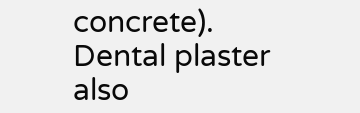concrete). Dental plaster also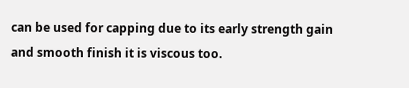can be used for capping due to its early strength gain and smooth finish it is viscous too.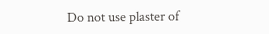Do not use plaster of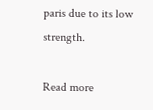paris due to its low strength.

Read more